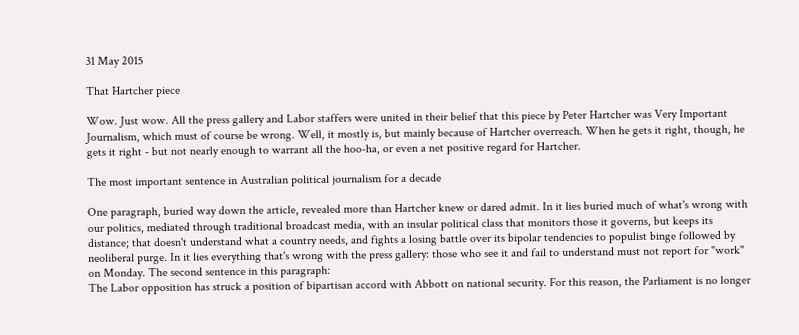31 May 2015

That Hartcher piece

Wow. Just wow. All the press gallery and Labor staffers were united in their belief that this piece by Peter Hartcher was Very Important Journalism, which must of course be wrong. Well, it mostly is, but mainly because of Hartcher overreach. When he gets it right, though, he gets it right - but not nearly enough to warrant all the hoo-ha, or even a net positive regard for Hartcher.

The most important sentence in Australian political journalism for a decade

One paragraph, buried way down the article, revealed more than Hartcher knew or dared admit. In it lies buried much of what's wrong with our politics, mediated through traditional broadcast media, with an insular political class that monitors those it governs, but keeps its distance; that doesn't understand what a country needs, and fights a losing battle over its bipolar tendencies to populist binge followed by neoliberal purge. In it lies everything that's wrong with the press gallery: those who see it and fail to understand must not report for "work" on Monday. The second sentence in this paragraph:
The Labor opposition has struck a position of bipartisan accord with Abbott on national security. For this reason, the Parliament is no longer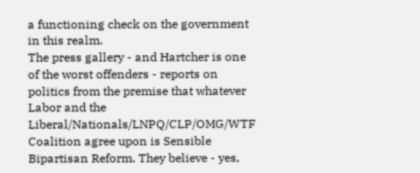a functioning check on the government in this realm.
The press gallery - and Hartcher is one of the worst offenders - reports on politics from the premise that whatever Labor and the Liberal/Nationals/LNPQ/CLP/OMG/WTF Coalition agree upon is Sensible Bipartisan Reform. They believe - yes,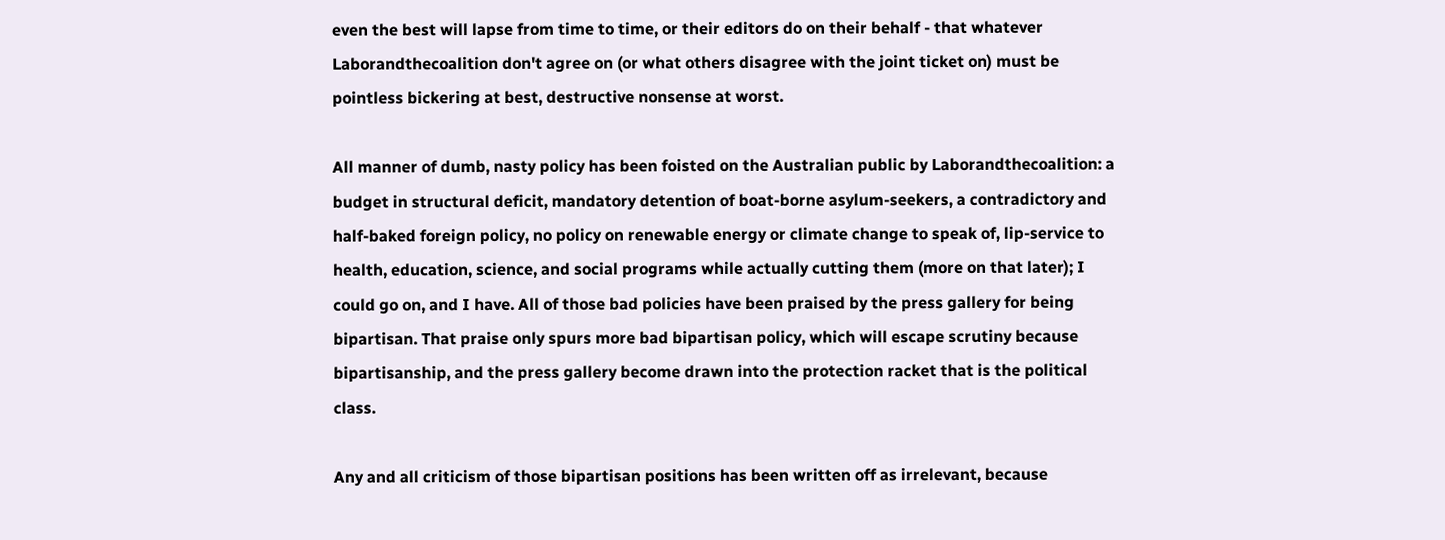even the best will lapse from time to time, or their editors do on their behalf - that whatever Laborandthecoalition don't agree on (or what others disagree with the joint ticket on) must be pointless bickering at best, destructive nonsense at worst.

All manner of dumb, nasty policy has been foisted on the Australian public by Laborandthecoalition: a budget in structural deficit, mandatory detention of boat-borne asylum-seekers, a contradictory and half-baked foreign policy, no policy on renewable energy or climate change to speak of, lip-service to health, education, science, and social programs while actually cutting them (more on that later); I could go on, and I have. All of those bad policies have been praised by the press gallery for being bipartisan. That praise only spurs more bad bipartisan policy, which will escape scrutiny because bipartisanship, and the press gallery become drawn into the protection racket that is the political class.

Any and all criticism of those bipartisan positions has been written off as irrelevant, because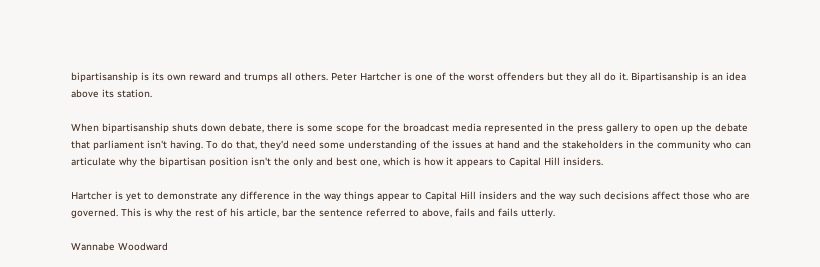bipartisanship is its own reward and trumps all others. Peter Hartcher is one of the worst offenders but they all do it. Bipartisanship is an idea above its station.

When bipartisanship shuts down debate, there is some scope for the broadcast media represented in the press gallery to open up the debate that parliament isn't having. To do that, they'd need some understanding of the issues at hand and the stakeholders in the community who can articulate why the bipartisan position isn't the only and best one, which is how it appears to Capital Hill insiders.

Hartcher is yet to demonstrate any difference in the way things appear to Capital Hill insiders and the way such decisions affect those who are governed. This is why the rest of his article, bar the sentence referred to above, fails and fails utterly.

Wannabe Woodward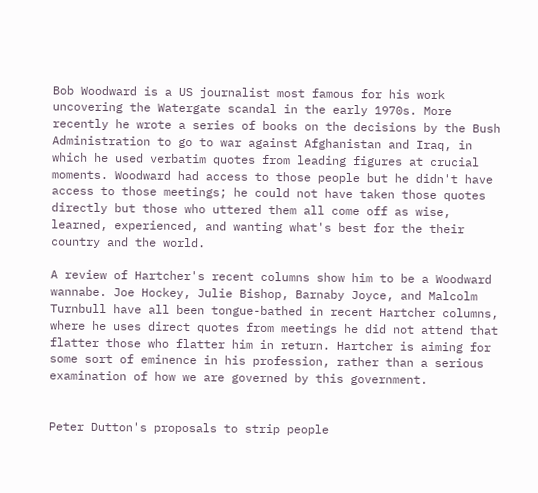Bob Woodward is a US journalist most famous for his work uncovering the Watergate scandal in the early 1970s. More recently he wrote a series of books on the decisions by the Bush Administration to go to war against Afghanistan and Iraq, in which he used verbatim quotes from leading figures at crucial moments. Woodward had access to those people but he didn't have access to those meetings; he could not have taken those quotes directly but those who uttered them all come off as wise, learned, experienced, and wanting what's best for the their country and the world.

A review of Hartcher's recent columns show him to be a Woodward wannabe. Joe Hockey, Julie Bishop, Barnaby Joyce, and Malcolm Turnbull have all been tongue-bathed in recent Hartcher columns, where he uses direct quotes from meetings he did not attend that flatter those who flatter him in return. Hartcher is aiming for some sort of eminence in his profession, rather than a serious examination of how we are governed by this government.


Peter Dutton's proposals to strip people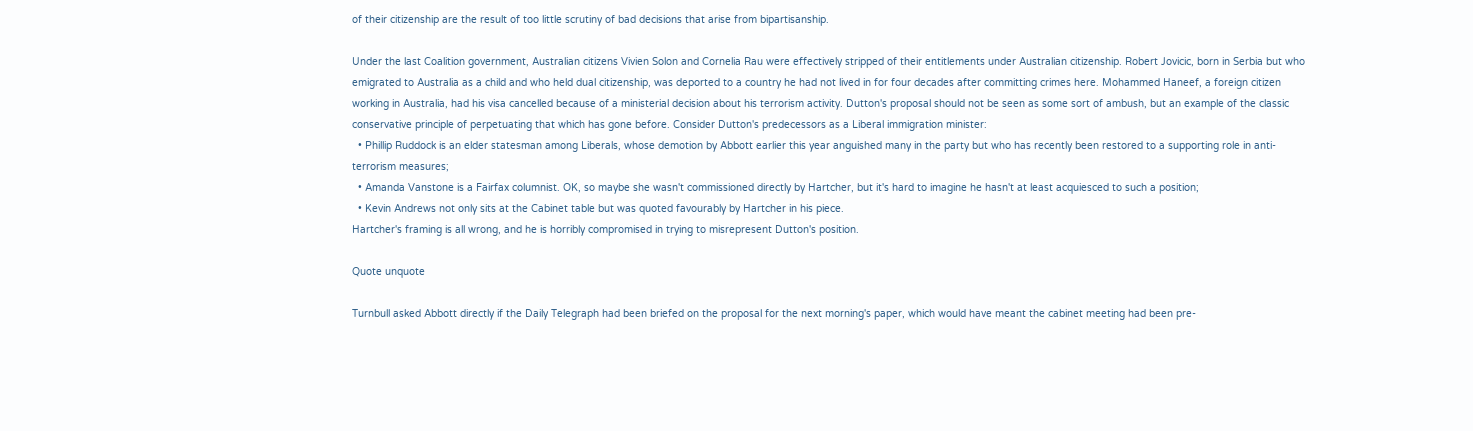of their citizenship are the result of too little scrutiny of bad decisions that arise from bipartisanship.

Under the last Coalition government, Australian citizens Vivien Solon and Cornelia Rau were effectively stripped of their entitlements under Australian citizenship. Robert Jovicic, born in Serbia but who emigrated to Australia as a child and who held dual citizenship, was deported to a country he had not lived in for four decades after committing crimes here. Mohammed Haneef, a foreign citizen working in Australia, had his visa cancelled because of a ministerial decision about his terrorism activity. Dutton's proposal should not be seen as some sort of ambush, but an example of the classic conservative principle of perpetuating that which has gone before. Consider Dutton's predecessors as a Liberal immigration minister:
  • Phillip Ruddock is an elder statesman among Liberals, whose demotion by Abbott earlier this year anguished many in the party but who has recently been restored to a supporting role in anti-terrorism measures;
  • Amanda Vanstone is a Fairfax columnist. OK, so maybe she wasn't commissioned directly by Hartcher, but it's hard to imagine he hasn't at least acquiesced to such a position;
  • Kevin Andrews not only sits at the Cabinet table but was quoted favourably by Hartcher in his piece.
Hartcher's framing is all wrong, and he is horribly compromised in trying to misrepresent Dutton's position.

Quote unquote

Turnbull asked Abbott directly if the Daily Telegraph had been briefed on the proposal for the next morning's paper, which would have meant the cabinet meeting had been pre-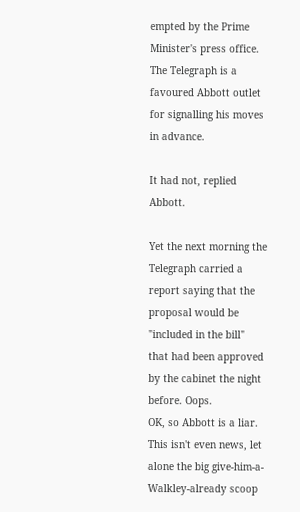empted by the Prime Minister's press office. The Telegraph is a favoured Abbott outlet for signalling his moves in advance.

It had not, replied Abbott.

Yet the next morning the Telegraph carried a report saying that the proposal would be "included in the bill" that had been approved by the cabinet the night before. Oops.
OK, so Abbott is a liar. This isn't even news, let alone the big give-him-a-Walkley-already scoop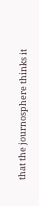that the journosphere thinks it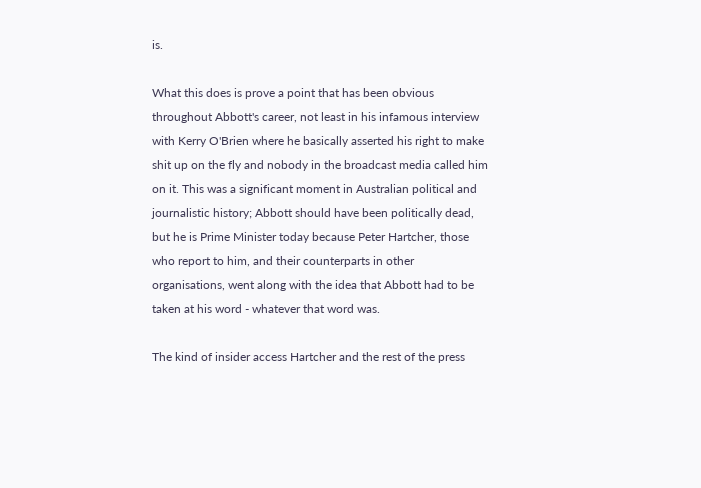is.

What this does is prove a point that has been obvious throughout Abbott's career, not least in his infamous interview with Kerry O'Brien where he basically asserted his right to make shit up on the fly and nobody in the broadcast media called him on it. This was a significant moment in Australian political and journalistic history; Abbott should have been politically dead, but he is Prime Minister today because Peter Hartcher, those who report to him, and their counterparts in other organisations, went along with the idea that Abbott had to be taken at his word - whatever that word was.

The kind of insider access Hartcher and the rest of the press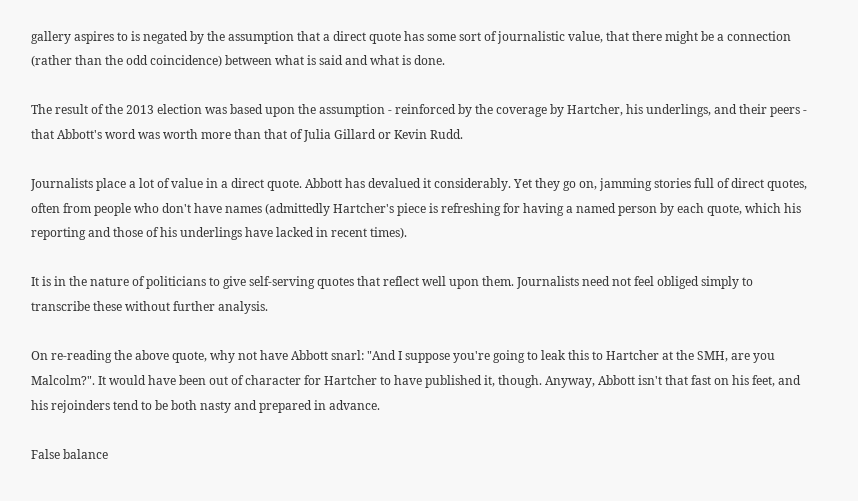gallery aspires to is negated by the assumption that a direct quote has some sort of journalistic value, that there might be a connection (rather than the odd coincidence) between what is said and what is done.

The result of the 2013 election was based upon the assumption - reinforced by the coverage by Hartcher, his underlings, and their peers - that Abbott's word was worth more than that of Julia Gillard or Kevin Rudd.

Journalists place a lot of value in a direct quote. Abbott has devalued it considerably. Yet they go on, jamming stories full of direct quotes, often from people who don't have names (admittedly Hartcher's piece is refreshing for having a named person by each quote, which his reporting and those of his underlings have lacked in recent times).

It is in the nature of politicians to give self-serving quotes that reflect well upon them. Journalists need not feel obliged simply to transcribe these without further analysis.

On re-reading the above quote, why not have Abbott snarl: "And I suppose you're going to leak this to Hartcher at the SMH, are you Malcolm?". It would have been out of character for Hartcher to have published it, though. Anyway, Abbott isn't that fast on his feet, and his rejoinders tend to be both nasty and prepared in advance.

False balance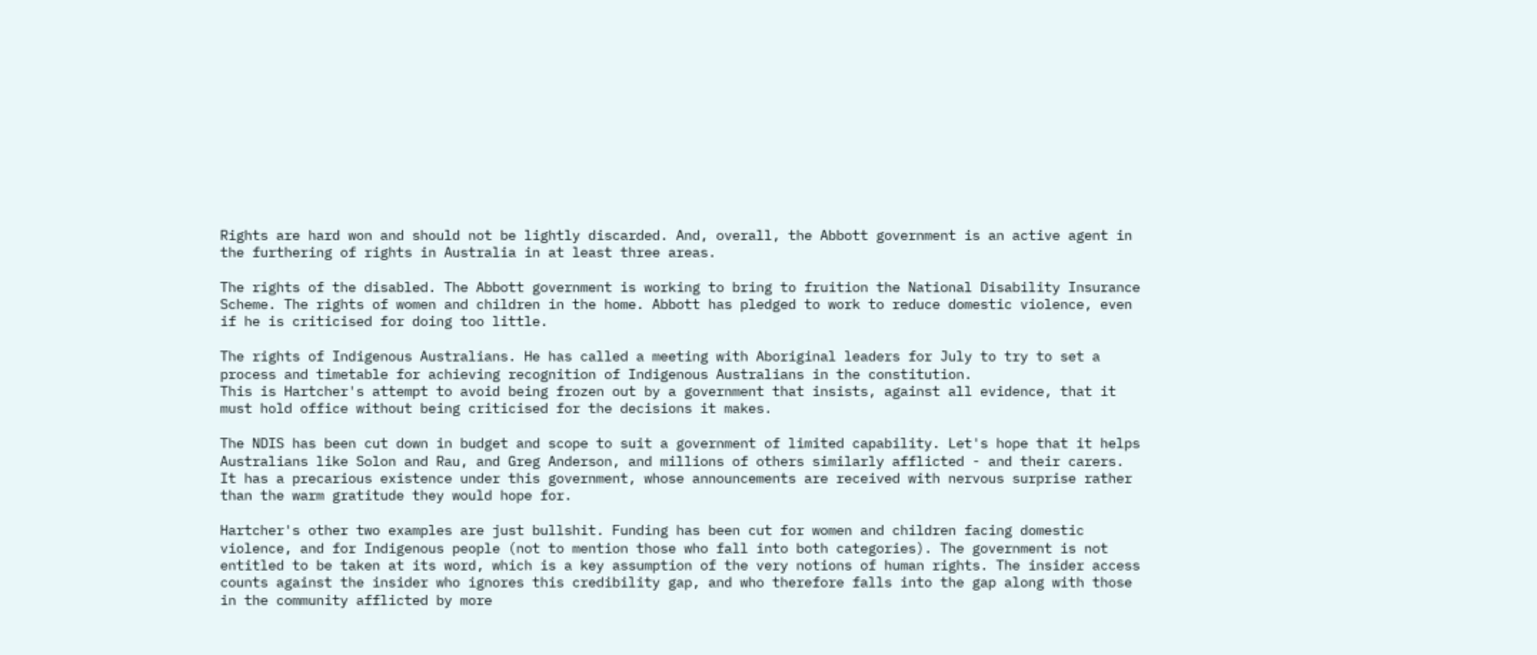Rights are hard won and should not be lightly discarded. And, overall, the Abbott government is an active agent in the furthering of rights in Australia in at least three areas.

The rights of the disabled. The Abbott government is working to bring to fruition the National Disability Insurance Scheme. The rights of women and children in the home. Abbott has pledged to work to reduce domestic violence, even if he is criticised for doing too little.

The rights of Indigenous Australians. He has called a meeting with Aboriginal leaders for July to try to set a process and timetable for achieving recognition of Indigenous Australians in the constitution.
This is Hartcher's attempt to avoid being frozen out by a government that insists, against all evidence, that it must hold office without being criticised for the decisions it makes.

The NDIS has been cut down in budget and scope to suit a government of limited capability. Let's hope that it helps Australians like Solon and Rau, and Greg Anderson, and millions of others similarly afflicted - and their carers. It has a precarious existence under this government, whose announcements are received with nervous surprise rather than the warm gratitude they would hope for.

Hartcher's other two examples are just bullshit. Funding has been cut for women and children facing domestic violence, and for Indigenous people (not to mention those who fall into both categories). The government is not entitled to be taken at its word, which is a key assumption of the very notions of human rights. The insider access counts against the insider who ignores this credibility gap, and who therefore falls into the gap along with those in the community afflicted by more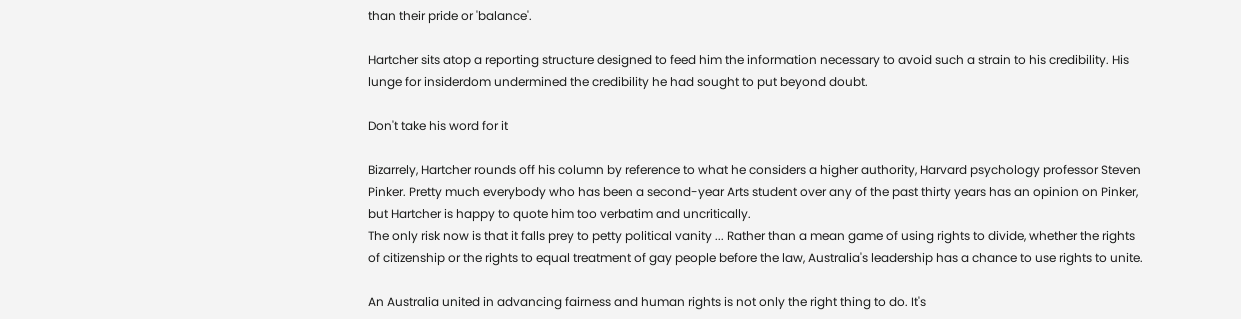than their pride or 'balance'.

Hartcher sits atop a reporting structure designed to feed him the information necessary to avoid such a strain to his credibility. His lunge for insiderdom undermined the credibility he had sought to put beyond doubt.

Don't take his word for it

Bizarrely, Hartcher rounds off his column by reference to what he considers a higher authority, Harvard psychology professor Steven Pinker. Pretty much everybody who has been a second-year Arts student over any of the past thirty years has an opinion on Pinker, but Hartcher is happy to quote him too verbatim and uncritically.
The only risk now is that it falls prey to petty political vanity ... Rather than a mean game of using rights to divide, whether the rights of citizenship or the rights to equal treatment of gay people before the law, Australia's leadership has a chance to use rights to unite.

An Australia united in advancing fairness and human rights is not only the right thing to do. It's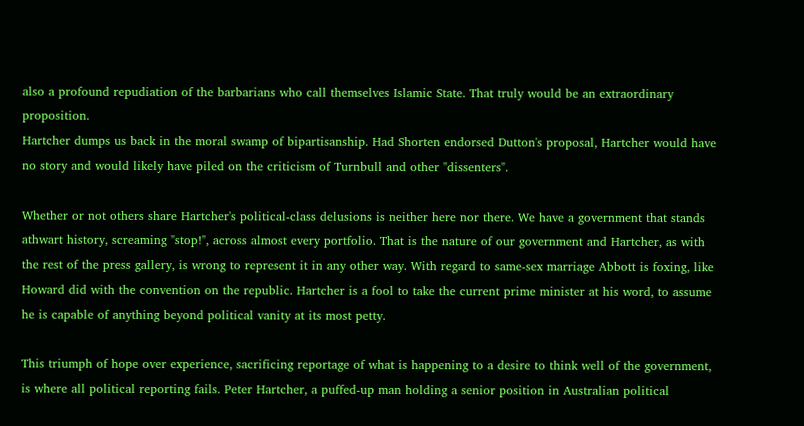also a profound repudiation of the barbarians who call themselves Islamic State. That truly would be an extraordinary proposition.
Hartcher dumps us back in the moral swamp of bipartisanship. Had Shorten endorsed Dutton's proposal, Hartcher would have no story and would likely have piled on the criticism of Turnbull and other "dissenters".

Whether or not others share Hartcher's political-class delusions is neither here nor there. We have a government that stands athwart history, screaming "stop!", across almost every portfolio. That is the nature of our government and Hartcher, as with the rest of the press gallery, is wrong to represent it in any other way. With regard to same-sex marriage Abbott is foxing, like Howard did with the convention on the republic. Hartcher is a fool to take the current prime minister at his word, to assume he is capable of anything beyond political vanity at its most petty.

This triumph of hope over experience, sacrificing reportage of what is happening to a desire to think well of the government, is where all political reporting fails. Peter Hartcher, a puffed-up man holding a senior position in Australian political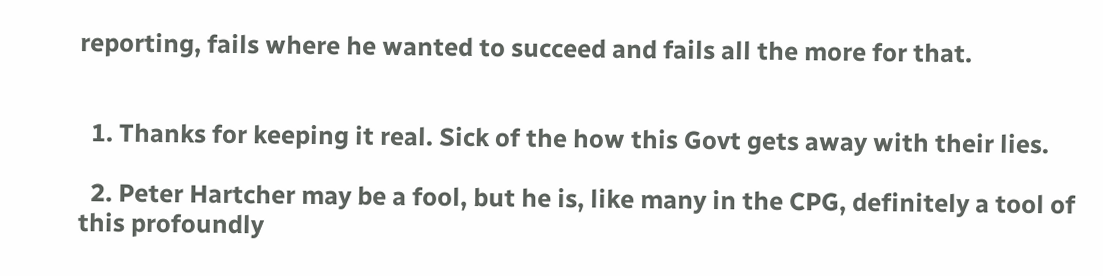reporting, fails where he wanted to succeed and fails all the more for that.


  1. Thanks for keeping it real. Sick of the how this Govt gets away with their lies.

  2. Peter Hartcher may be a fool, but he is, like many in the CPG, definitely a tool of this profoundly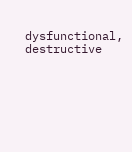dysfunctional, destructive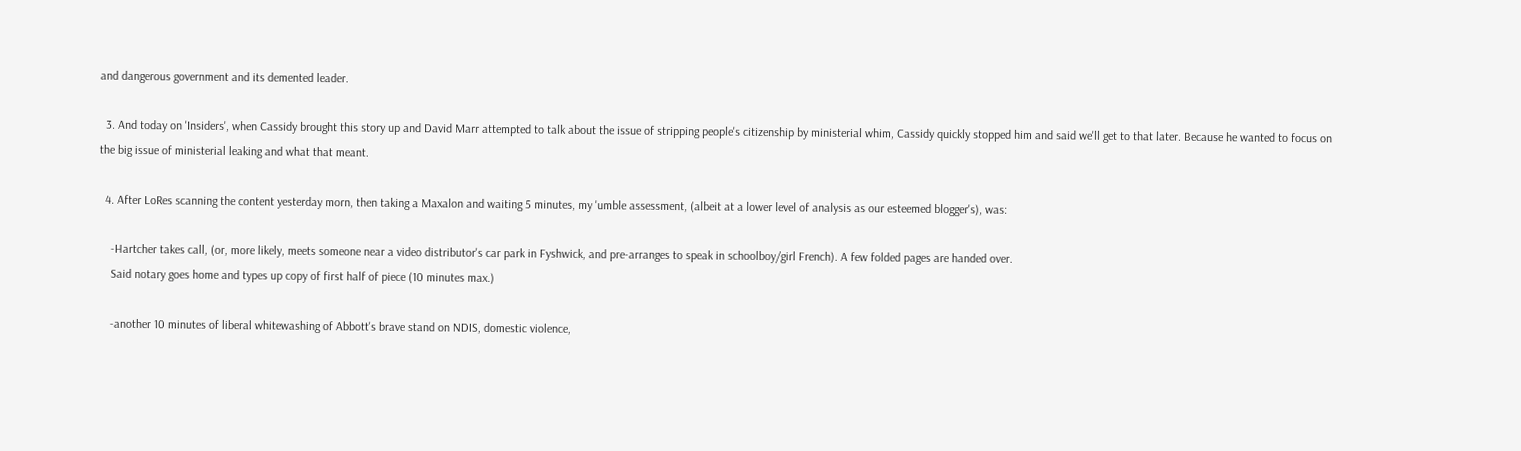and dangerous government and its demented leader.

  3. And today on 'Insiders', when Cassidy brought this story up and David Marr attempted to talk about the issue of stripping people's citizenship by ministerial whim, Cassidy quickly stopped him and said we'll get to that later. Because he wanted to focus on the big issue of ministerial leaking and what that meant.

  4. After LoRes scanning the content yesterday morn, then taking a Maxalon and waiting 5 minutes, my 'umble assessment, (albeit at a lower level of analysis as our esteemed blogger's), was:

    -Hartcher takes call, (or, more likely, meets someone near a video distributor's car park in Fyshwick, and pre-arranges to speak in schoolboy/girl French). A few folded pages are handed over.
    Said notary goes home and types up copy of first half of piece (10 minutes max.)

    -another 10 minutes of liberal whitewashing of Abbott's brave stand on NDIS, domestic violence,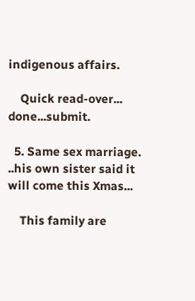indigenous affairs.

    Quick read-over... done...submit.

  5. Same sex marriage. ..his own sister said it will come this Xmas...

    This family are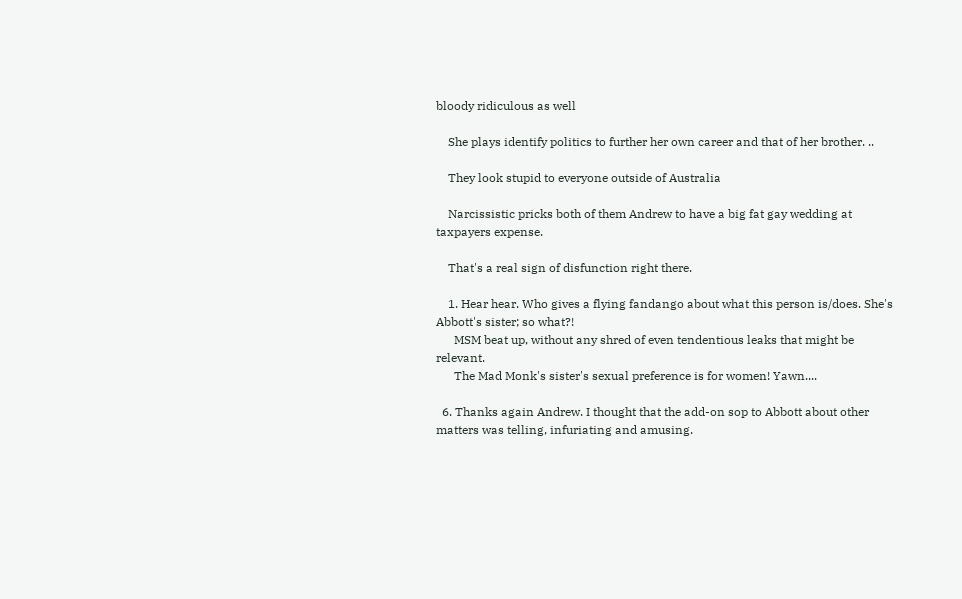bloody ridiculous as well

    She plays identify politics to further her own career and that of her brother. ..

    They look stupid to everyone outside of Australia

    Narcissistic pricks both of them Andrew to have a big fat gay wedding at taxpayers expense.

    That's a real sign of disfunction right there.

    1. Hear hear. Who gives a flying fandango about what this person is/does. She's Abbott's sister; so what?!
      MSM beat up, without any shred of even tendentious leaks that might be relevant.
      The Mad Monk's sister's sexual preference is for women! Yawn....

  6. Thanks again Andrew. I thought that the add-on sop to Abbott about other matters was telling, infuriating and amusing.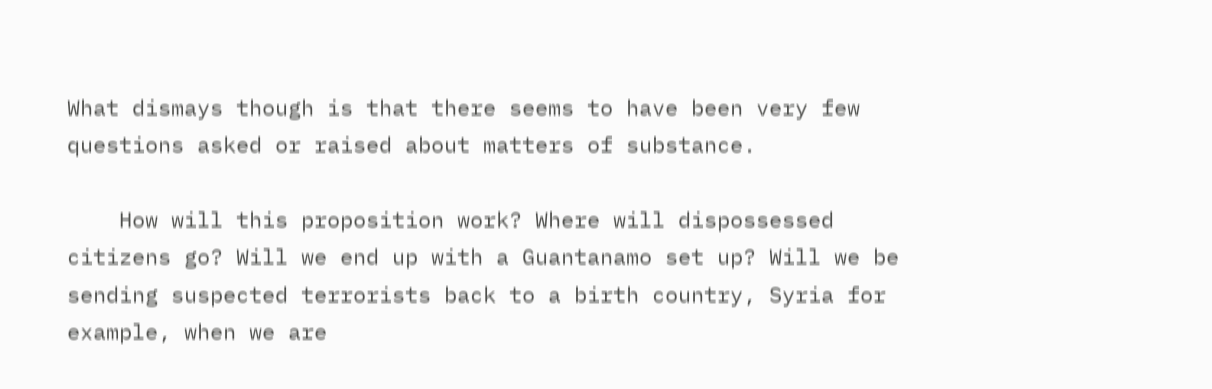What dismays though is that there seems to have been very few questions asked or raised about matters of substance.

    How will this proposition work? Where will dispossessed citizens go? Will we end up with a Guantanamo set up? Will we be sending suspected terrorists back to a birth country, Syria for example, when we are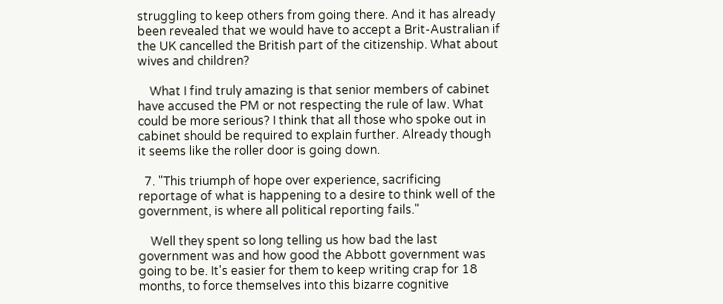struggling to keep others from going there. And it has already been revealed that we would have to accept a Brit-Australian if the UK cancelled the British part of the citizenship. What about wives and children?

    What I find truly amazing is that senior members of cabinet have accused the PM or not respecting the rule of law. What could be more serious? I think that all those who spoke out in cabinet should be required to explain further. Already though it seems like the roller door is going down.

  7. "This triumph of hope over experience, sacrificing reportage of what is happening to a desire to think well of the government, is where all political reporting fails."

    Well they spent so long telling us how bad the last government was and how good the Abbott government was going to be. It's easier for them to keep writing crap for 18 months, to force themselves into this bizarre cognitive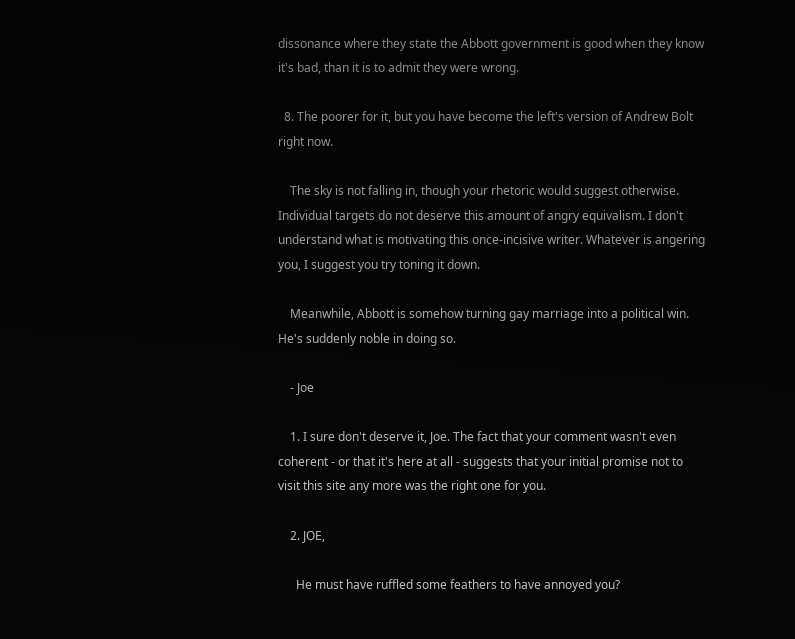dissonance where they state the Abbott government is good when they know it's bad, than it is to admit they were wrong.

  8. The poorer for it, but you have become the left's version of Andrew Bolt right now.

    The sky is not falling in, though your rhetoric would suggest otherwise. Individual targets do not deserve this amount of angry equivalism. I don't understand what is motivating this once-incisive writer. Whatever is angering you, I suggest you try toning it down.

    Meanwhile, Abbott is somehow turning gay marriage into a political win. He's suddenly noble in doing so.

    - Joe

    1. I sure don't deserve it, Joe. The fact that your comment wasn't even coherent - or that it's here at all - suggests that your initial promise not to visit this site any more was the right one for you.

    2. JOE,

      He must have ruffled some feathers to have annoyed you?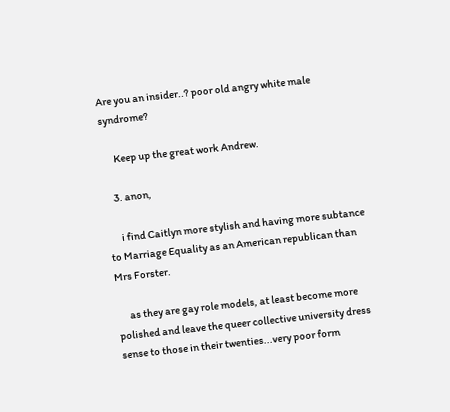Are you an insider..? poor old angry white male syndrome?

      Keep up the great work Andrew.

    3. anon,

      i find Caitlyn more stylish and having more subtance to Marriage Equality as an American republican than Mrs Forster.

      as they are gay role models, at least become more polished and leave the queer collective university dress sense to those in their twenties...very poor form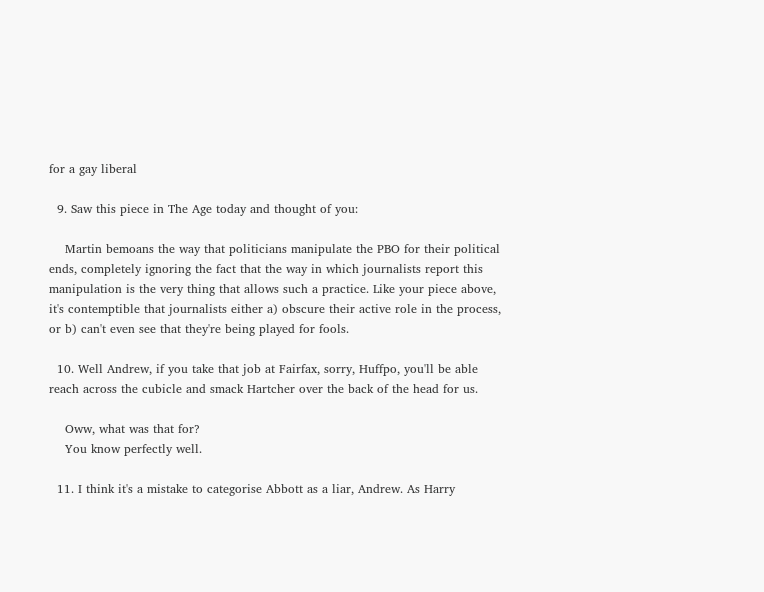for a gay liberal

  9. Saw this piece in The Age today and thought of you:

    Martin bemoans the way that politicians manipulate the PBO for their political ends, completely ignoring the fact that the way in which journalists report this manipulation is the very thing that allows such a practice. Like your piece above, it's contemptible that journalists either a) obscure their active role in the process, or b) can't even see that they're being played for fools.

  10. Well Andrew, if you take that job at Fairfax, sorry, Huffpo, you'll be able reach across the cubicle and smack Hartcher over the back of the head for us.

    Oww, what was that for?
    You know perfectly well.

  11. I think it's a mistake to categorise Abbott as a liar, Andrew. As Harry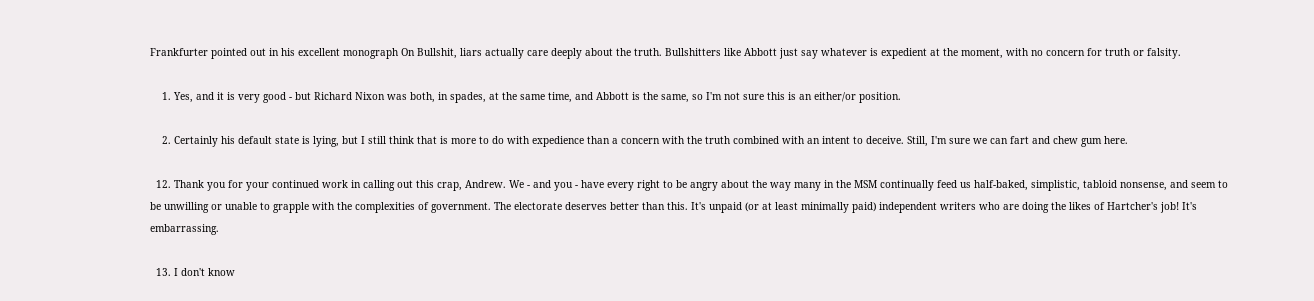Frankfurter pointed out in his excellent monograph On Bullshit, liars actually care deeply about the truth. Bullshitters like Abbott just say whatever is expedient at the moment, with no concern for truth or falsity.

    1. Yes, and it is very good - but Richard Nixon was both, in spades, at the same time, and Abbott is the same, so I'm not sure this is an either/or position.

    2. Certainly his default state is lying, but I still think that is more to do with expedience than a concern with the truth combined with an intent to deceive. Still, I'm sure we can fart and chew gum here.

  12. Thank you for your continued work in calling out this crap, Andrew. We - and you - have every right to be angry about the way many in the MSM continually feed us half-baked, simplistic, tabloid nonsense, and seem to be unwilling or unable to grapple with the complexities of government. The electorate deserves better than this. It's unpaid (or at least minimally paid) independent writers who are doing the likes of Hartcher's job! It's embarrassing.

  13. I don't know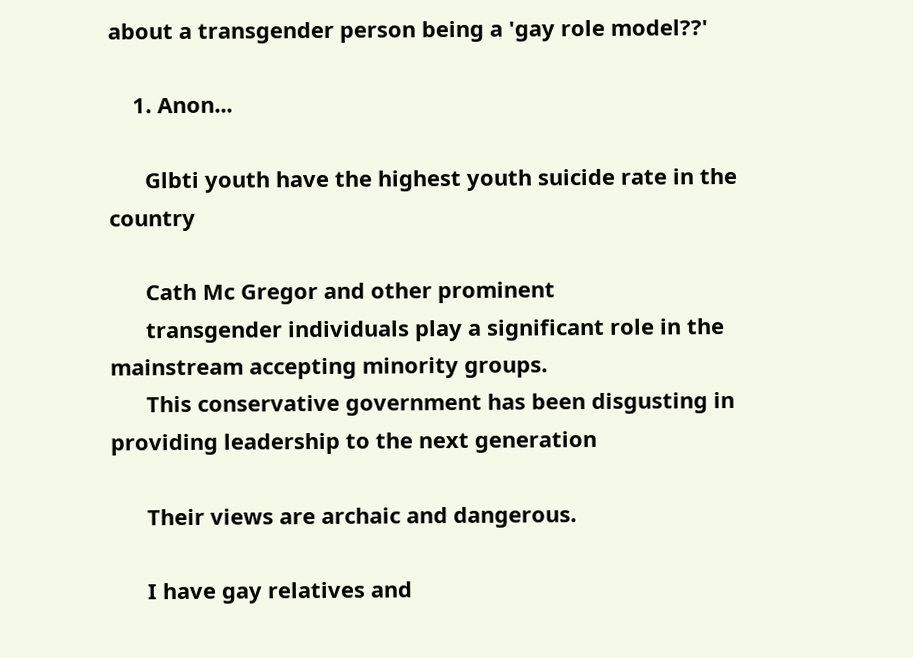about a transgender person being a 'gay role model??'

    1. Anon...

      Glbti youth have the highest youth suicide rate in the country

      Cath Mc Gregor and other prominent
      transgender individuals play a significant role in the mainstream accepting minority groups.
      This conservative government has been disgusting in providing leadership to the next generation

      Their views are archaic and dangerous.

      I have gay relatives and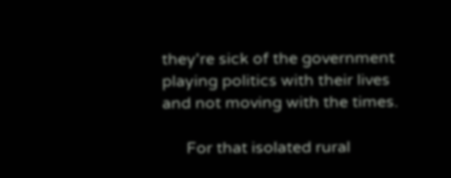they're sick of the government playing politics with their lives and not moving with the times.

      For that isolated rural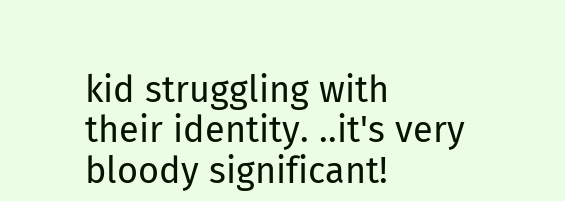kid struggling with their identity. ..it's very bloody significant!